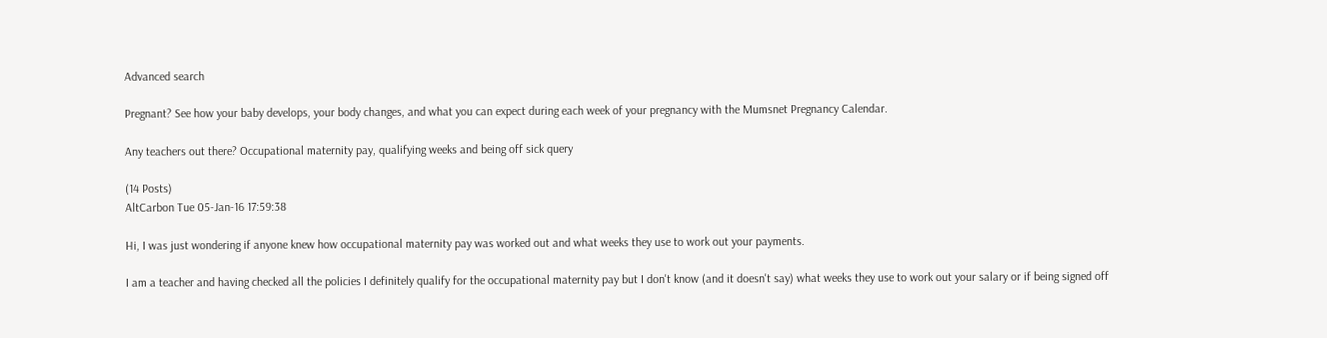Advanced search

Pregnant? See how your baby develops, your body changes, and what you can expect during each week of your pregnancy with the Mumsnet Pregnancy Calendar.

Any teachers out there? Occupational maternity pay, qualifying weeks and being off sick query

(14 Posts)
AltCarbon Tue 05-Jan-16 17:59:38

Hi, I was just wondering if anyone knew how occupational maternity pay was worked out and what weeks they use to work out your payments.

I am a teacher and having checked all the policies I definitely qualify for the occupational maternity pay but I don't know (and it doesn't say) what weeks they use to work out your salary or if being signed off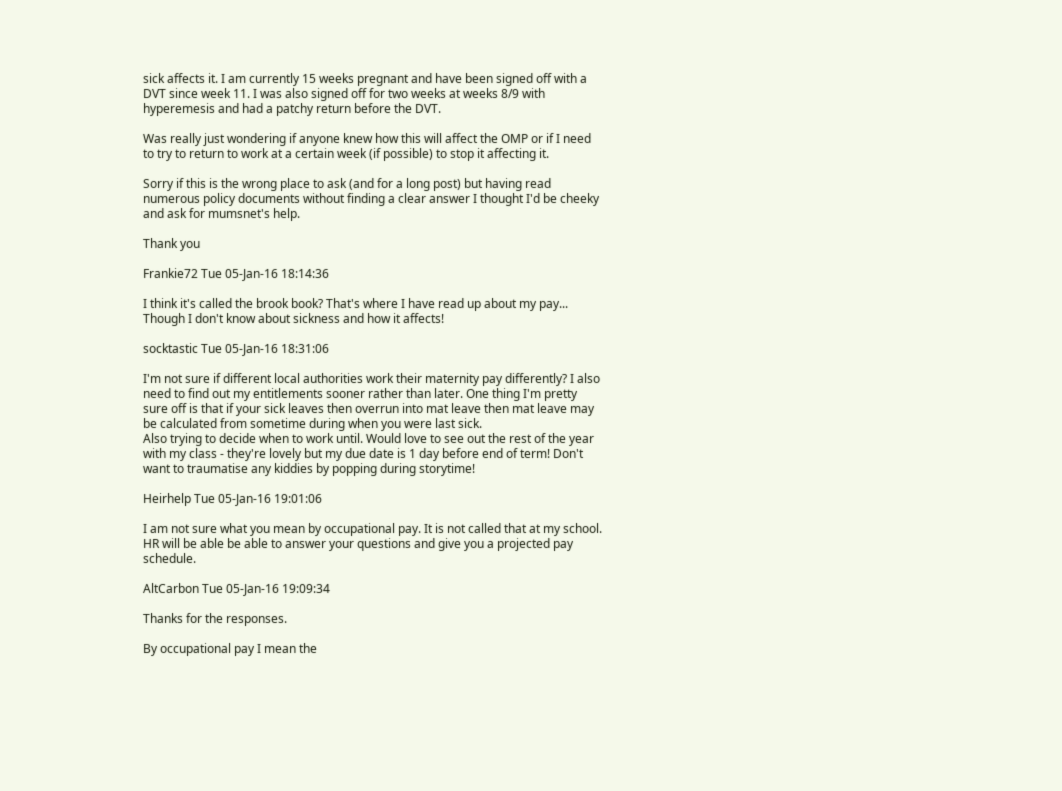sick affects it. I am currently 15 weeks pregnant and have been signed off with a DVT since week 11. I was also signed off for two weeks at weeks 8/9 with hyperemesis and had a patchy return before the DVT.

Was really just wondering if anyone knew how this will affect the OMP or if I need to try to return to work at a certain week (if possible) to stop it affecting it.

Sorry if this is the wrong place to ask (and for a long post) but having read numerous policy documents without finding a clear answer I thought I'd be cheeky and ask for mumsnet's help.

Thank you

Frankie72 Tue 05-Jan-16 18:14:36

I think it's called the brook book? That's where I have read up about my pay... Though I don't know about sickness and how it affects!

socktastic Tue 05-Jan-16 18:31:06

I'm not sure if different local authorities work their maternity pay differently? I also need to find out my entitlements sooner rather than later. One thing I'm pretty sure off is that if your sick leaves then overrun into mat leave then mat leave may be calculated from sometime during when you were last sick.
Also trying to decide when to work until. Would love to see out the rest of the year with my class - they're lovely but my due date is 1 day before end of term! Don't want to traumatise any kiddies by popping during storytime!

Heirhelp Tue 05-Jan-16 19:01:06

I am not sure what you mean by occupational pay. It is not called that at my school. HR will be able be able to answer your questions and give you a projected pay schedule.

AltCarbon Tue 05-Jan-16 19:09:34

Thanks for the responses.

By occupational pay I mean the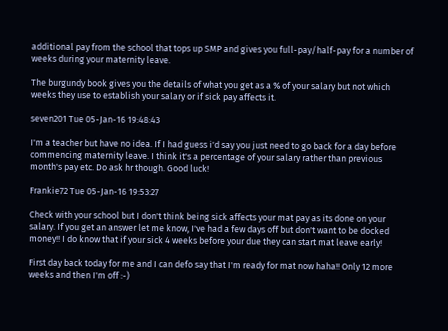additional pay from the school that tops up SMP and gives you full-pay/half-pay for a number of weeks during your maternity leave.

The burgundy book gives you the details of what you get as a % of your salary but not which weeks they use to establish your salary or if sick pay affects it.

seven201 Tue 05-Jan-16 19:48:43

I'm a teacher but have no idea. If I had guess i'd say you just need to go back for a day before commencing maternity leave. I think it's a percentage of your salary rather than previous month's pay etc. Do ask hr though. Good luck!

Frankie72 Tue 05-Jan-16 19:53:27

Check with your school but I don't think being sick affects your mat pay as its done on your salary. If you get an answer let me know, I've had a few days off but don't want to be docked money!! I do know that if your sick 4 weeks before your due they can start mat leave early!

First day back today for me and I can defo say that I'm ready for mat now haha!! Only 12 more weeks and then I'm off :-)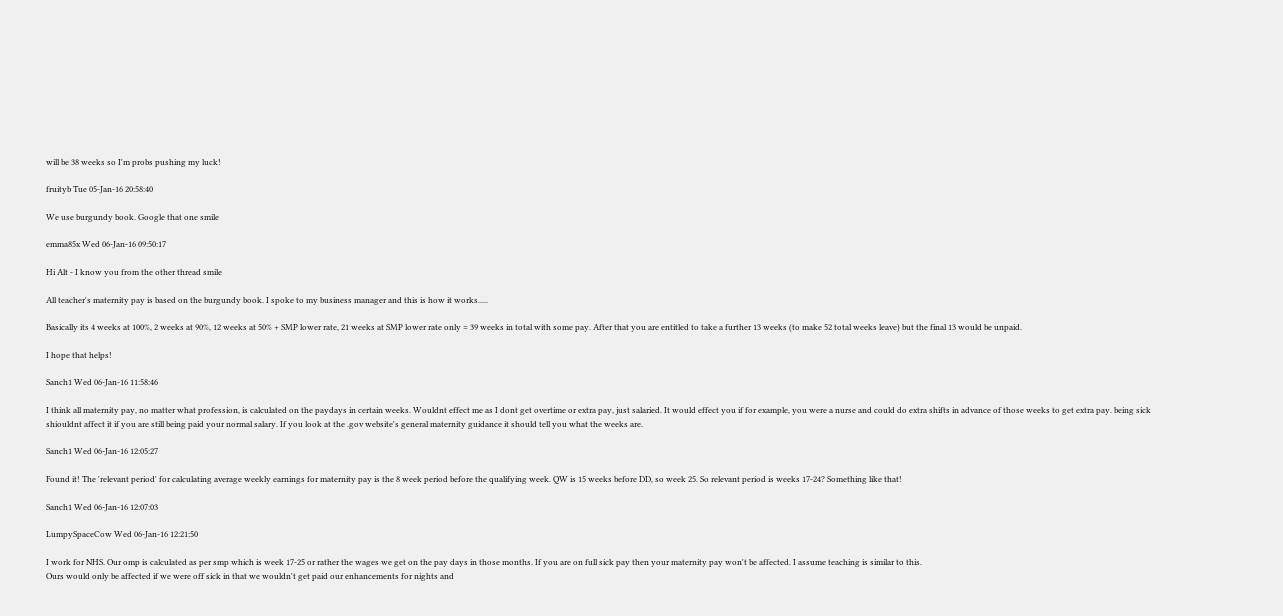will be 38 weeks so I'm probs pushing my luck!

fruityb Tue 05-Jan-16 20:58:40

We use burgundy book. Google that one smile

emma85x Wed 06-Jan-16 09:50:17

Hi Alt - I know you from the other thread smile

All teacher's maternity pay is based on the burgundy book. I spoke to my business manager and this is how it works.....

Basically its 4 weeks at 100%, 2 weeks at 90%, 12 weeks at 50% + SMP lower rate, 21 weeks at SMP lower rate only = 39 weeks in total with some pay. After that you are entitled to take a further 13 weeks (to make 52 total weeks leave) but the final 13 would be unpaid.

I hope that helps!

Sanch1 Wed 06-Jan-16 11:58:46

I think all maternity pay, no matter what profession, is calculated on the paydays in certain weeks. Wouldnt effect me as I dont get overtime or extra pay, just salaried. It would effect you if for example, you were a nurse and could do extra shifts in advance of those weeks to get extra pay. being sick shiouldnt affect it if you are still being paid your normal salary. If you look at the .gov website's general maternity guidance it should tell you what the weeks are.

Sanch1 Wed 06-Jan-16 12:05:27

Found it! The 'relevant period' for calculating average weekly earnings for maternity pay is the 8 week period before the qualifying week. QW is 15 weeks before DD, so week 25. So relevant period is weeks 17-24? Something like that!

Sanch1 Wed 06-Jan-16 12:07:03

LumpySpaceCow Wed 06-Jan-16 12:21:50

I work for NHS. Our omp is calculated as per smp which is week 17-25 or rather the wages we get on the pay days in those months. If you are on full sick pay then your maternity pay won't be affected. I assume teaching is similar to this.
Ours would only be affected if we were off sick in that we wouldn't get paid our enhancements for nights and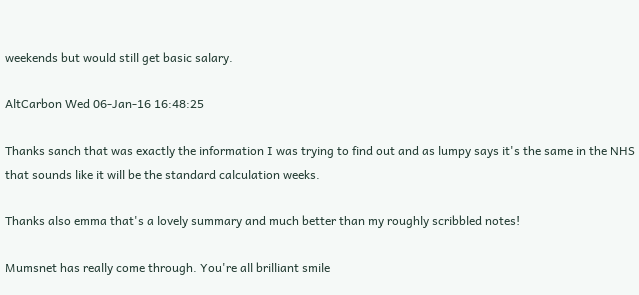weekends but would still get basic salary.

AltCarbon Wed 06-Jan-16 16:48:25

Thanks sanch that was exactly the information I was trying to find out and as lumpy says it's the same in the NHS that sounds like it will be the standard calculation weeks.

Thanks also emma that's a lovely summary and much better than my roughly scribbled notes!

Mumsnet has really come through. You're all brilliant smile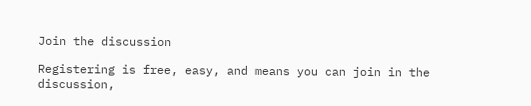Join the discussion

Registering is free, easy, and means you can join in the discussion,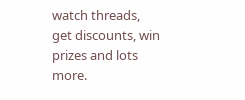watch threads, get discounts, win prizes and lots more.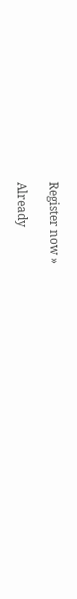Register now »

Already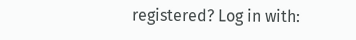registered? Log in with: